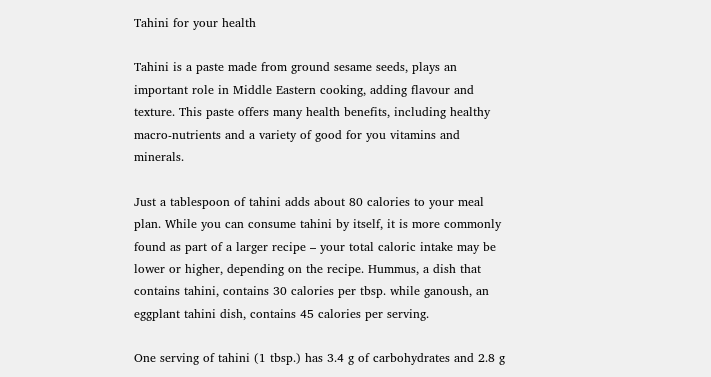Tahini for your health

Tahini is a paste made from ground sesame seeds, plays an important role in Middle Eastern cooking, adding flavour and texture. This paste offers many health benefits, including healthy macro-nutrients and a variety of good for you vitamins and minerals.

Just a tablespoon of tahini adds about 80 calories to your meal plan. While you can consume tahini by itself, it is more commonly found as part of a larger recipe – your total caloric intake may be lower or higher, depending on the recipe. Hummus, a dish that contains tahini, contains 30 calories per tbsp. while ganoush, an eggplant tahini dish, contains 45 calories per serving.

One serving of tahini (1 tbsp.) has 3.4 g of carbohydrates and 2.8 g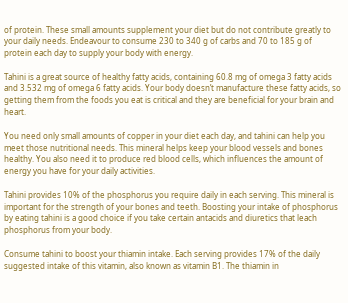of protein. These small amounts supplement your diet but do not contribute greatly to your daily needs. Endeavour to consume 230 to 340 g of carbs and 70 to 185 g of protein each day to supply your body with energy.

Tahini is a great source of healthy fatty acids, containing 60.8 mg of omega 3 fatty acids and 3.532 mg of omega 6 fatty acids. Your body doesn’t manufacture these fatty acids, so getting them from the foods you eat is critical and they are beneficial for your brain and heart.

You need only small amounts of copper in your diet each day, and tahini can help you meet those nutritional needs. This mineral helps keep your blood vessels and bones healthy. You also need it to produce red blood cells, which influences the amount of energy you have for your daily activities.

Tahini provides 10% of the phosphorus you require daily in each serving. This mineral is important for the strength of your bones and teeth. Boosting your intake of phosphorus by eating tahini is a good choice if you take certain antacids and diuretics that leach phosphorus from your body.

Consume tahini to boost your thiamin intake. Each serving provides 17% of the daily suggested intake of this vitamin, also known as vitamin B1. The thiamin in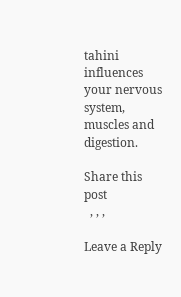tahini influences your nervous system, muscles and digestion.

Share this post
  , , ,

Leave a Reply